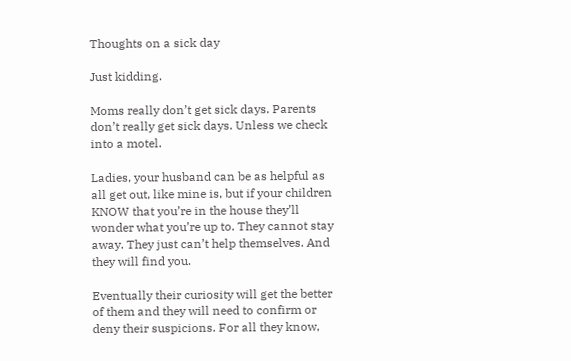Thoughts on a sick day

Just kidding.

Moms really don’t get sick days. Parents don’t really get sick days. Unless we check into a motel.

Ladies, your husband can be as helpful as all get out, like mine is, but if your children KNOW that you’re in the house they’ll wonder what you’re up to. They cannot stay away. They just can’t help themselves. And they will find you.

Eventually their curiosity will get the better of them and they will need to confirm or deny their suspicions. For all they know,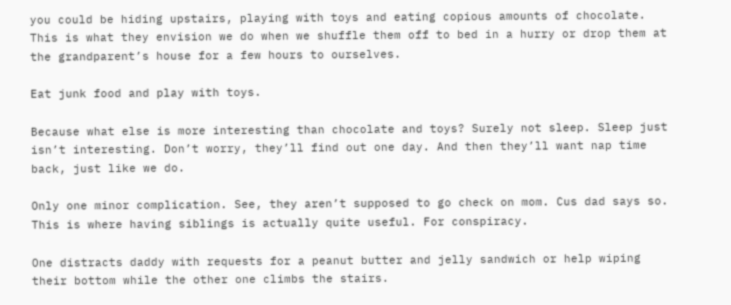you could be hiding upstairs, playing with toys and eating copious amounts of chocolate. This is what they envision we do when we shuffle them off to bed in a hurry or drop them at the grandparent’s house for a few hours to ourselves.

Eat junk food and play with toys.

Because what else is more interesting than chocolate and toys? Surely not sleep. Sleep just isn’t interesting. Don’t worry, they’ll find out one day. And then they’ll want nap time back, just like we do.

Only one minor complication. See, they aren’t supposed to go check on mom. Cus dad says so. This is where having siblings is actually quite useful. For conspiracy.

One distracts daddy with requests for a peanut butter and jelly sandwich or help wiping their bottom while the other one climbs the stairs.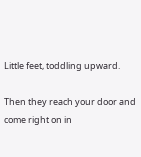Little feet, toddling upward.

Then they reach your door and come right on in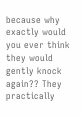because why exactly would you ever think they would gently knock again?? They practically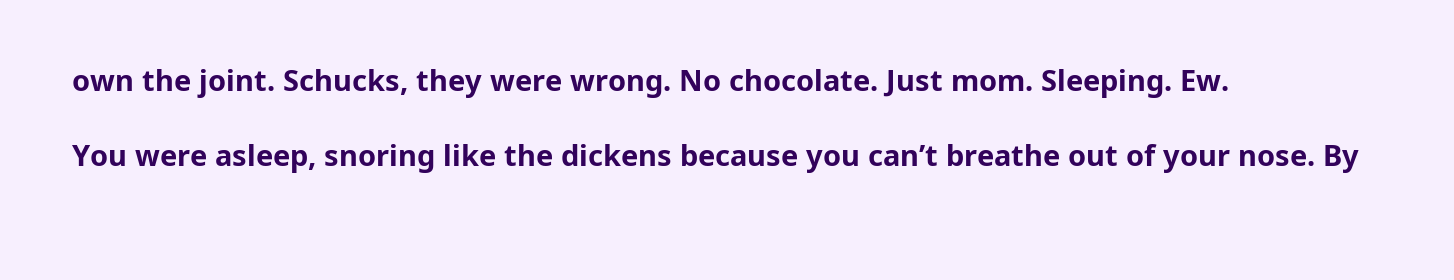own the joint. Schucks, they were wrong. No chocolate. Just mom. Sleeping. Ew.

You were asleep, snoring like the dickens because you can’t breathe out of your nose. By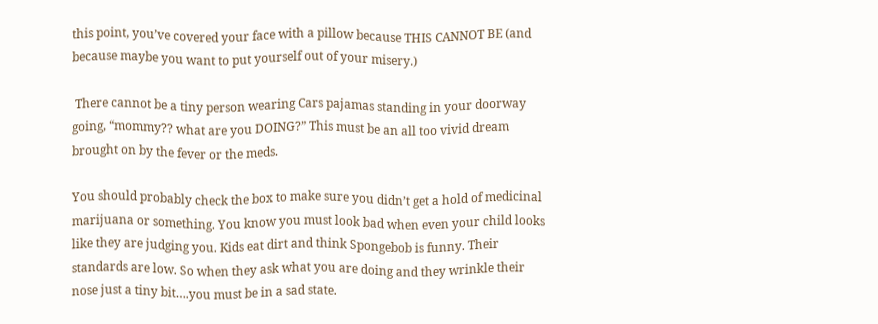this point, you’ve covered your face with a pillow because THIS CANNOT BE (and because maybe you want to put yourself out of your misery.)

 There cannot be a tiny person wearing Cars pajamas standing in your doorway going, “mommy?? what are you DOING?” This must be an all too vivid dream brought on by the fever or the meds.

You should probably check the box to make sure you didn’t get a hold of medicinal marijuana or something. You know you must look bad when even your child looks like they are judging you. Kids eat dirt and think Spongebob is funny. Their standards are low. So when they ask what you are doing and they wrinkle their nose just a tiny bit….you must be in a sad state.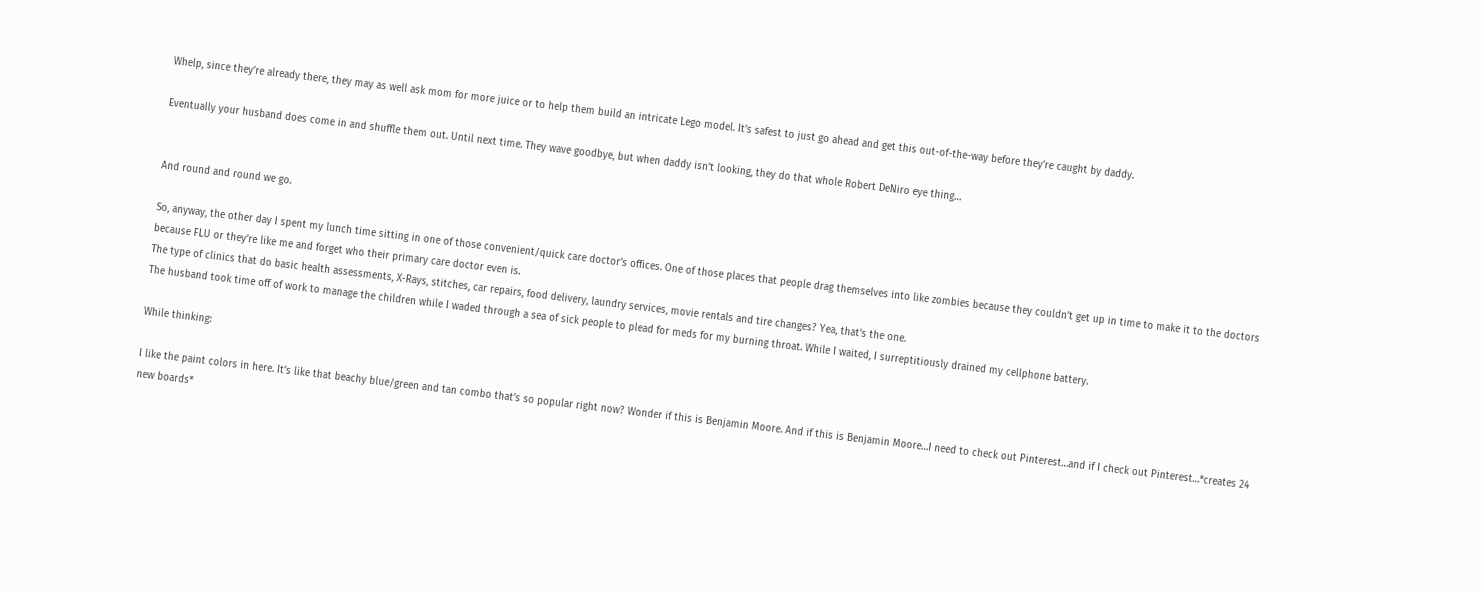Whelp, since they’re already there, they may as well ask mom for more juice or to help them build an intricate Lego model. It’s safest to just go ahead and get this out-of-the-way before they’re caught by daddy.

Eventually your husband does come in and shuffle them out. Until next time. They wave goodbye, but when daddy isn’t looking, they do that whole Robert DeNiro eye thing…


And round and round we go.

So, anyway, the other day I spent my lunch time sitting in one of those convenient/quick care doctor’s offices. One of those places that people drag themselves into like zombies because they couldn’t get up in time to make it to the doctors because FLU or they’re like me and forget who their primary care doctor even is.
The type of clinics that do basic health assessments, X-Rays, stitches, car repairs, food delivery, laundry services, movie rentals and tire changes? Yea, that’s the one.
The husband took time off of work to manage the children while I waded through a sea of sick people to plead for meds for my burning throat. While I waited, I surreptitiously drained my cellphone battery.

While thinking:

I like the paint colors in here. It’s like that beachy blue/green and tan combo that’s so popular right now? Wonder if this is Benjamin Moore. And if this is Benjamin Moore…I need to check out Pinterest…and if I check out Pinterest…*creates 24 new boards*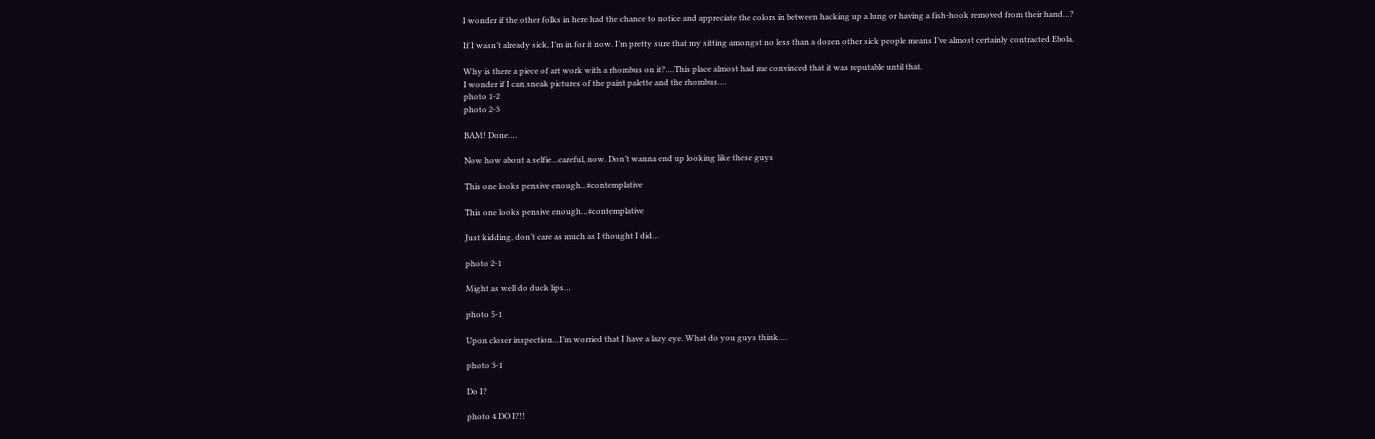I wonder if the other folks in here had the chance to notice and appreciate the colors in between hacking up a lung or having a fish-hook removed from their hand…?

If I wasn’t already sick, I’m in for it now. I’m pretty sure that my sitting amongst no less than a dozen other sick people means I’ve almost certainly contracted Ebola.

Why is there a piece of art work with a rhombus on it?….This place almost had me convinced that it was reputable until that.
I wonder if I can sneak pictures of the paint palette and the rhombus….
photo 1-2
photo 2-3

BAM! Done….

Now how about a selfie…careful, now. Don’t wanna end up looking like these guys

This one looks pensive enough...#contemplative

This one looks pensive enough…#contemplative

Just kidding, don’t care as much as I thought I did…

photo 2-1

Might as well do duck lips…

photo 5-1

Upon closer inspection…I’m worried that I have a lazy eye. What do you guys think….

photo 3-1

Do I?

photo 4 DO I?!!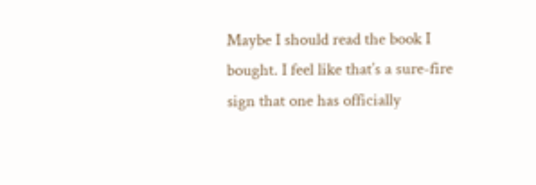Maybe I should read the book I bought. I feel like that’s a sure-fire sign that one has officially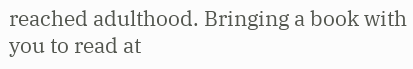reached adulthood. Bringing a book with you to read at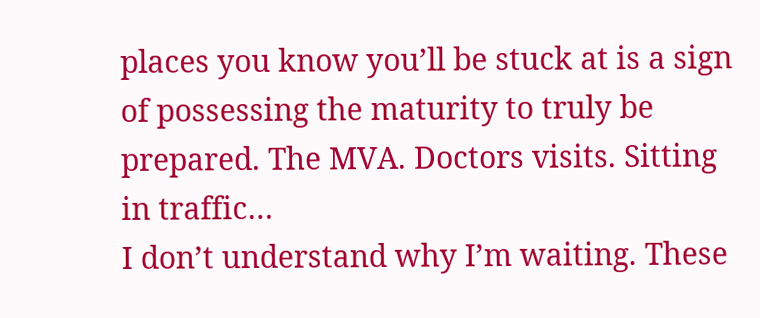places you know you’ll be stuck at is a sign of possessing the maturity to truly be prepared. The MVA. Doctors visits. Sitting in traffic…
I don’t understand why I’m waiting. These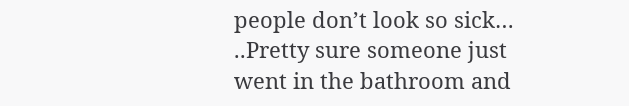people don’t look so sick…
..Pretty sure someone just went in the bathroom and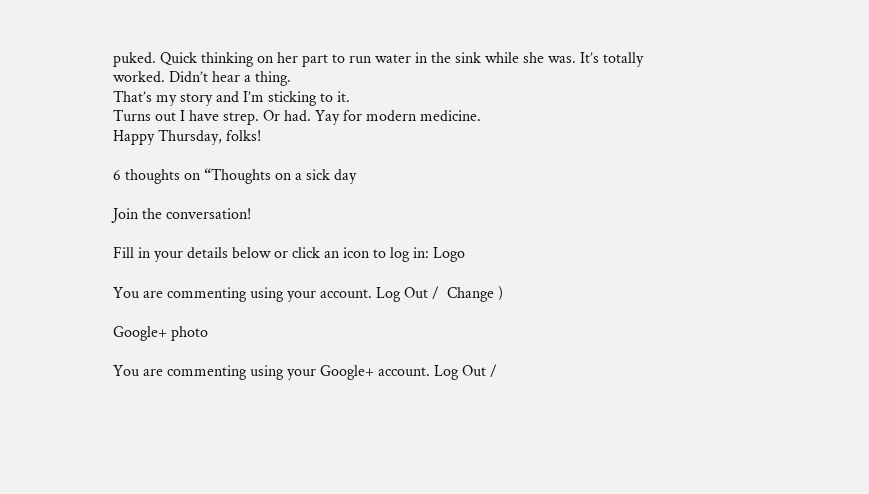puked. Quick thinking on her part to run water in the sink while she was. It’s totally worked. Didn’t hear a thing.
That’s my story and I’m sticking to it.
Turns out I have strep. Or had. Yay for modern medicine.
Happy Thursday, folks!

6 thoughts on “Thoughts on a sick day

Join the conversation!

Fill in your details below or click an icon to log in: Logo

You are commenting using your account. Log Out /  Change )

Google+ photo

You are commenting using your Google+ account. Log Out /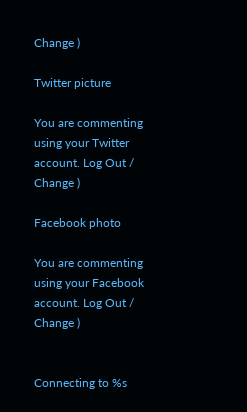Change )

Twitter picture

You are commenting using your Twitter account. Log Out /  Change )

Facebook photo

You are commenting using your Facebook account. Log Out /  Change )


Connecting to %s